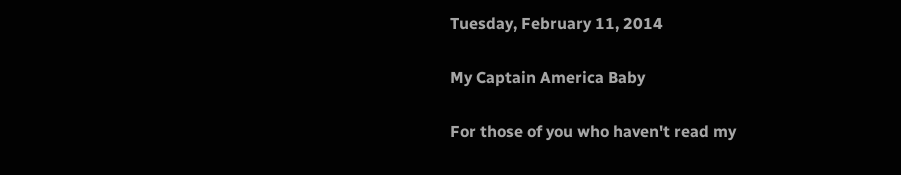Tuesday, February 11, 2014

My Captain America Baby

For those of you who haven't read my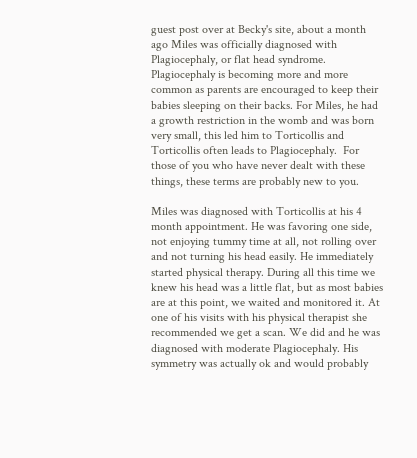guest post over at Becky's site, about a month ago Miles was officially diagnosed with Plagiocephaly, or flat head syndrome. Plagiocephaly is becoming more and more common as parents are encouraged to keep their babies sleeping on their backs. For Miles, he had a growth restriction in the womb and was born very small, this led him to Torticollis and Torticollis often leads to Plagiocephaly.  For those of you who have never dealt with these things, these terms are probably new to you.

Miles was diagnosed with Torticollis at his 4 month appointment. He was favoring one side, not enjoying tummy time at all, not rolling over and not turning his head easily. He immediately started physical therapy. During all this time we knew his head was a little flat, but as most babies are at this point, we waited and monitored it. At one of his visits with his physical therapist she recommended we get a scan. We did and he was diagnosed with moderate Plagiocephaly. His symmetry was actually ok and would probably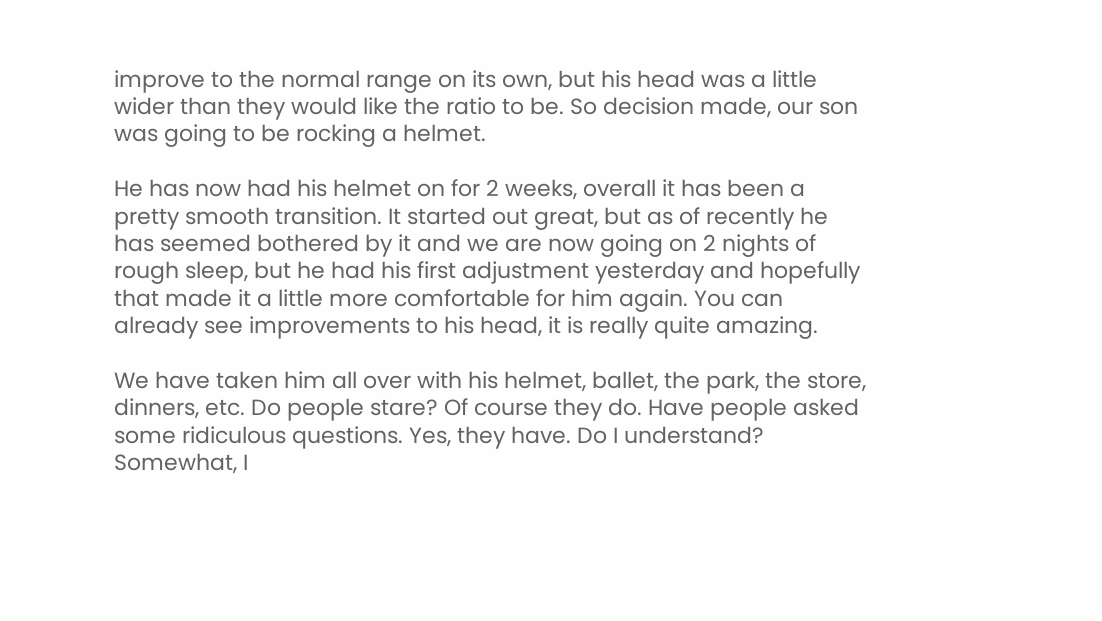improve to the normal range on its own, but his head was a little wider than they would like the ratio to be. So decision made, our son was going to be rocking a helmet.

He has now had his helmet on for 2 weeks, overall it has been a pretty smooth transition. It started out great, but as of recently he has seemed bothered by it and we are now going on 2 nights of rough sleep, but he had his first adjustment yesterday and hopefully that made it a little more comfortable for him again. You can already see improvements to his head, it is really quite amazing.

We have taken him all over with his helmet, ballet, the park, the store, dinners, etc. Do people stare? Of course they do. Have people asked some ridiculous questions. Yes, they have. Do I understand? Somewhat, I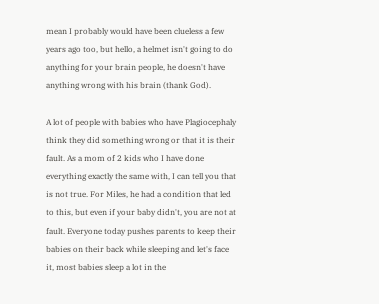mean I probably would have been clueless a few years ago too, but hello, a helmet isn't going to do anything for your brain people, he doesn't have anything wrong with his brain (thank God).

A lot of people with babies who have Plagiocephaly think they did something wrong or that it is their fault. As a mom of 2 kids who I have done everything exactly the same with, I can tell you that is not true. For Miles, he had a condition that led to this, but even if your baby didn't, you are not at fault. Everyone today pushes parents to keep their babies on their back while sleeping and let's face it, most babies sleep a lot in the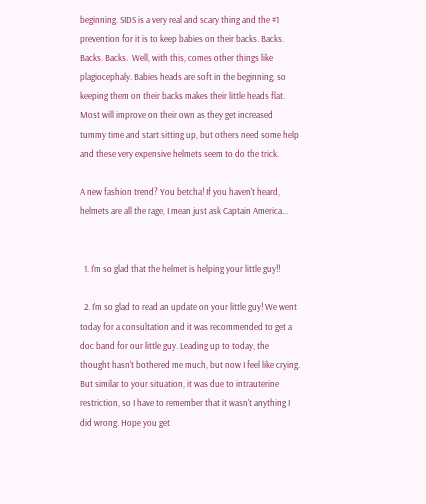beginning. SIDS is a very real and scary thing and the #1 prevention for it is to keep babies on their backs. Backs. Backs. Backs.  Well, with this, comes other things like plagiocephaly. Babies heads are soft in the beginning, so keeping them on their backs makes their little heads flat. Most will improve on their own as they get increased tummy time and start sitting up, but others need some help and these very expensive helmets seem to do the trick.

A new fashion trend? You betcha! If you haven't heard, helmets are all the rage, I mean just ask Captain America...


  1. I'm so glad that the helmet is helping your little guy!!

  2. I'm so glad to read an update on your little guy! We went today for a consultation and it was recommended to get a doc band for our little guy. Leading up to today, the thought hasn't bothered me much, but now I feel like crying. But similar to your situation, it was due to intrauterine restriction, so I have to remember that it wasn't anything I did wrong. Hope you get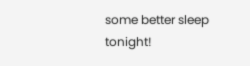some better sleep tonight!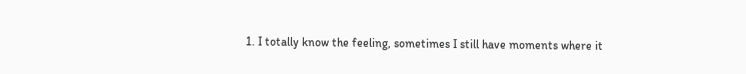1. I totally know the feeling, sometimes I still have moments where it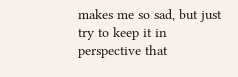makes me so sad, but just try to keep it in perspective that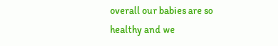overall our babies are so healthy and we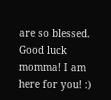are so blessed. Good luck momma! I am here for you! :)